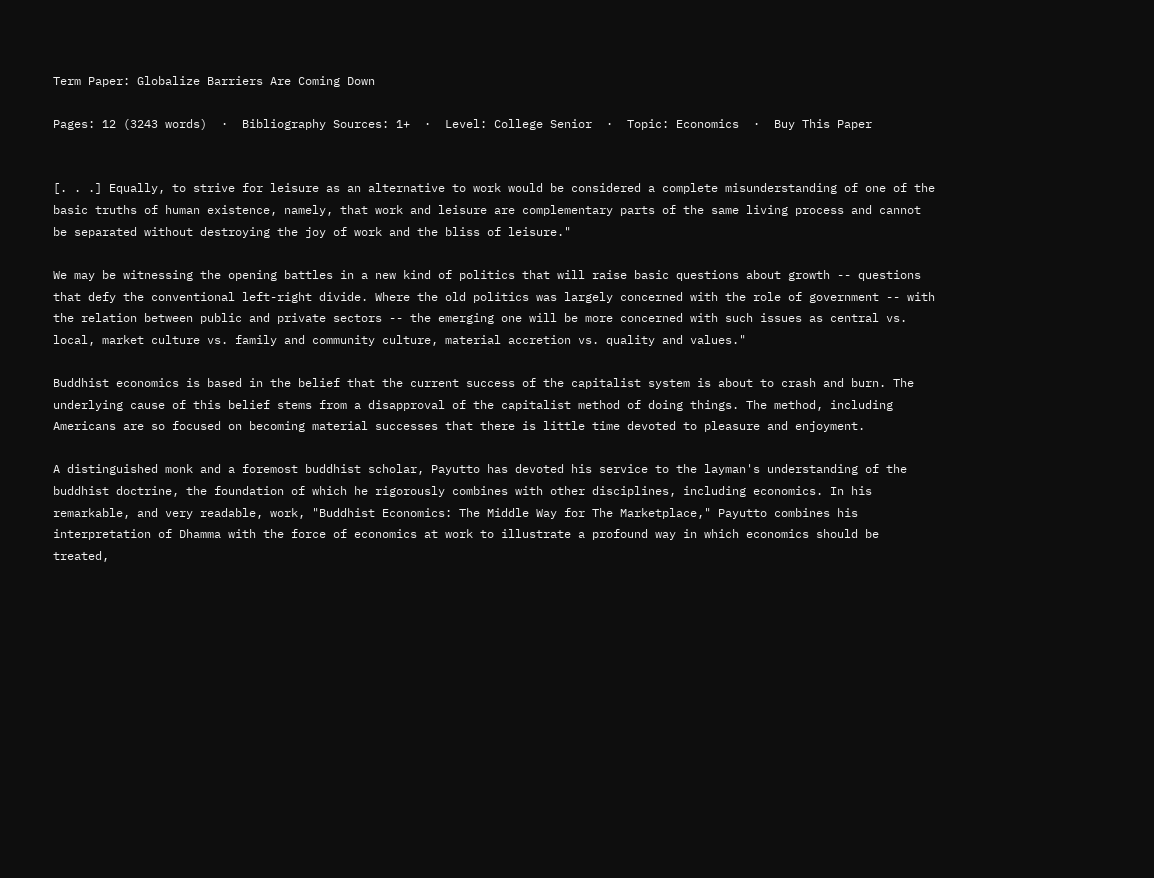Term Paper: Globalize Barriers Are Coming Down

Pages: 12 (3243 words)  ·  Bibliography Sources: 1+  ·  Level: College Senior  ·  Topic: Economics  ·  Buy This Paper


[. . .] Equally, to strive for leisure as an alternative to work would be considered a complete misunderstanding of one of the basic truths of human existence, namely, that work and leisure are complementary parts of the same living process and cannot be separated without destroying the joy of work and the bliss of leisure."

We may be witnessing the opening battles in a new kind of politics that will raise basic questions about growth -- questions that defy the conventional left-right divide. Where the old politics was largely concerned with the role of government -- with the relation between public and private sectors -- the emerging one will be more concerned with such issues as central vs. local, market culture vs. family and community culture, material accretion vs. quality and values."

Buddhist economics is based in the belief that the current success of the capitalist system is about to crash and burn. The underlying cause of this belief stems from a disapproval of the capitalist method of doing things. The method, including Americans are so focused on becoming material successes that there is little time devoted to pleasure and enjoyment.

A distinguished monk and a foremost buddhist scholar, Payutto has devoted his service to the layman's understanding of the buddhist doctrine, the foundation of which he rigorously combines with other disciplines, including economics. In his remarkable, and very readable, work, "Buddhist Economics: The Middle Way for The Marketplace," Payutto combines his interpretation of Dhamma with the force of economics at work to illustrate a profound way in which economics should be treated,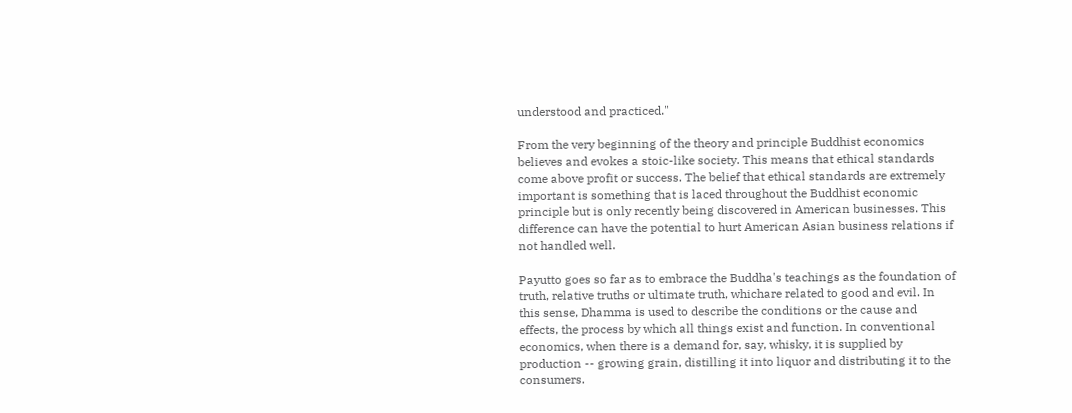understood and practiced."

From the very beginning of the theory and principle Buddhist economics believes and evokes a stoic-like society. This means that ethical standards come above profit or success. The belief that ethical standards are extremely important is something that is laced throughout the Buddhist economic principle but is only recently being discovered in American businesses. This difference can have the potential to hurt American Asian business relations if not handled well.

Payutto goes so far as to embrace the Buddha's teachings as the foundation of truth, relative truths or ultimate truth, whichare related to good and evil. In this sense, Dhamma is used to describe the conditions or the cause and effects, the process by which all things exist and function. In conventional economics, when there is a demand for, say, whisky, it is supplied by production -- growing grain, distilling it into liquor and distributing it to the consumers.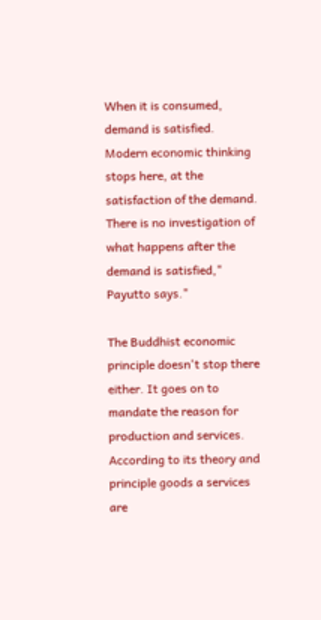When it is consumed, demand is satisfied. Modern economic thinking stops here, at the satisfaction of the demand. There is no investigation of what happens after the demand is satisfied," Payutto says."

The Buddhist economic principle doesn't stop there either. It goes on to mandate the reason for production and services. According to its theory and principle goods a services are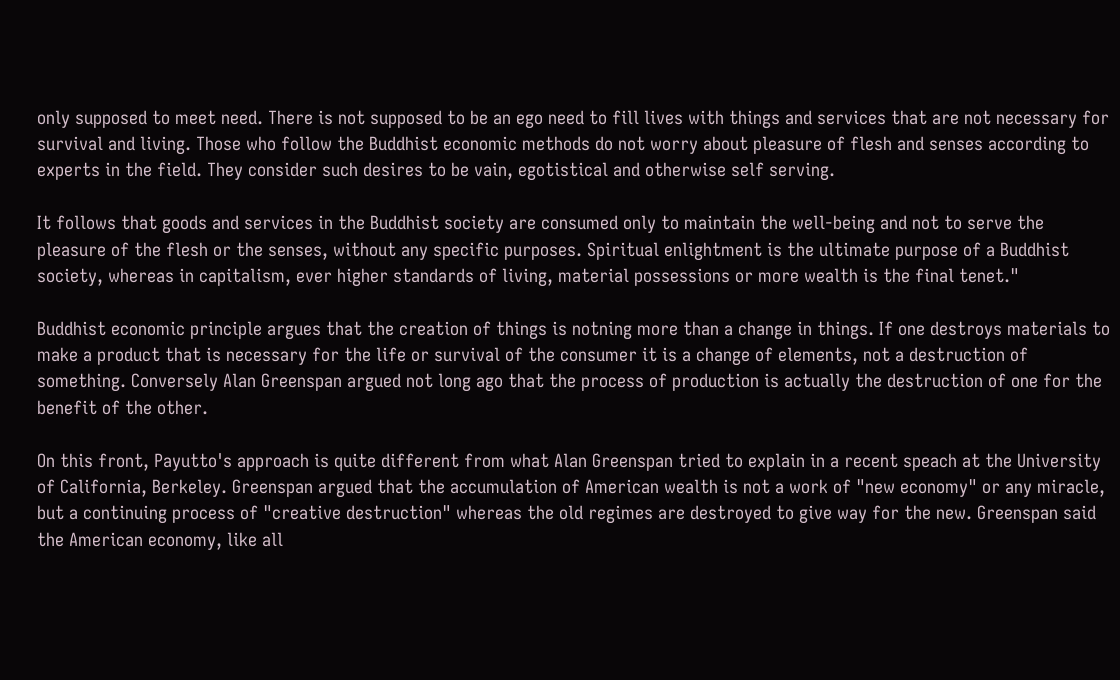only supposed to meet need. There is not supposed to be an ego need to fill lives with things and services that are not necessary for survival and living. Those who follow the Buddhist economic methods do not worry about pleasure of flesh and senses according to experts in the field. They consider such desires to be vain, egotistical and otherwise self serving.

It follows that goods and services in the Buddhist society are consumed only to maintain the well-being and not to serve the pleasure of the flesh or the senses, without any specific purposes. Spiritual enlightment is the ultimate purpose of a Buddhist society, whereas in capitalism, ever higher standards of living, material possessions or more wealth is the final tenet."

Buddhist economic principle argues that the creation of things is notning more than a change in things. If one destroys materials to make a product that is necessary for the life or survival of the consumer it is a change of elements, not a destruction of something. Conversely Alan Greenspan argued not long ago that the process of production is actually the destruction of one for the benefit of the other.

On this front, Payutto's approach is quite different from what Alan Greenspan tried to explain in a recent speach at the University of California, Berkeley. Greenspan argued that the accumulation of American wealth is not a work of "new economy" or any miracle, but a continuing process of "creative destruction" whereas the old regimes are destroyed to give way for the new. Greenspan said the American economy, like all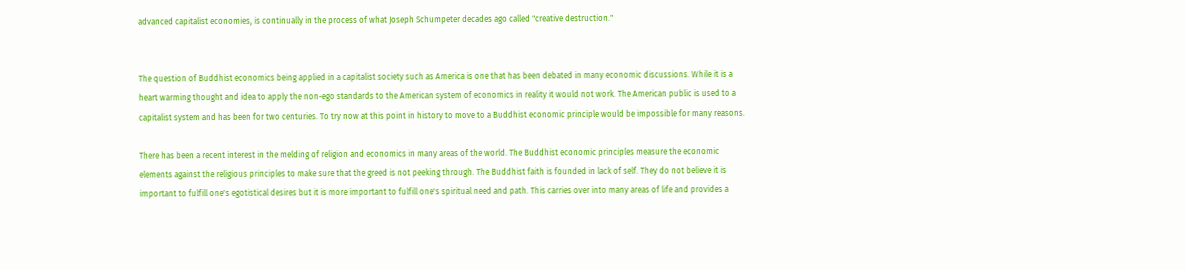advanced capitalist economies, is continually in the process of what Joseph Schumpeter decades ago called "creative destruction."


The question of Buddhist economics being applied in a capitalist society such as America is one that has been debated in many economic discussions. While it is a heart warming thought and idea to apply the non-ego standards to the American system of economics in reality it would not work. The American public is used to a capitalist system and has been for two centuries. To try now at this point in history to move to a Buddhist economic principle would be impossible for many reasons.

There has been a recent interest in the melding of religion and economics in many areas of the world. The Buddhist economic principles measure the economic elements against the religious principles to make sure that the greed is not peeking through. The Buddhist faith is founded in lack of self. They do not believe it is important to fulfill one's egotistical desires but it is more important to fulfill one's spiritual need and path. This carries over into many areas of life and provides a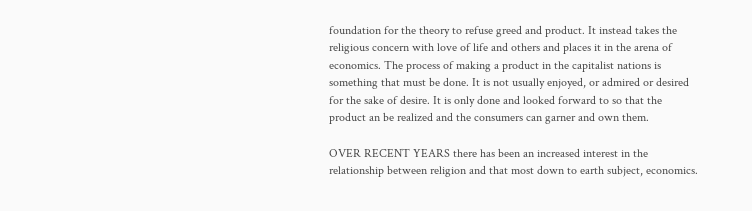foundation for the theory to refuse greed and product. It instead takes the religious concern with love of life and others and places it in the arena of economics. The process of making a product in the capitalist nations is something that must be done. It is not usually enjoyed, or admired or desired for the sake of desire. It is only done and looked forward to so that the product an be realized and the consumers can garner and own them.

OVER RECENT YEARS there has been an increased interest in the relationship between religion and that most down to earth subject, economics.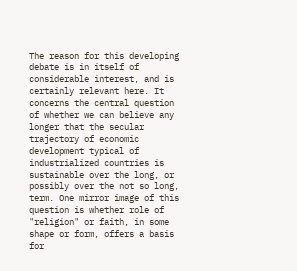The reason for this developing debate is in itself of considerable interest, and is certainly relevant here. It concerns the central question of whether we can believe any longer that the secular trajectory of economic development typical of industrialized countries is sustainable over the long, or possibly over the not so long, term. One mirror image of this question is whether role of "religion" or faith, in some shape or form, offers a basis for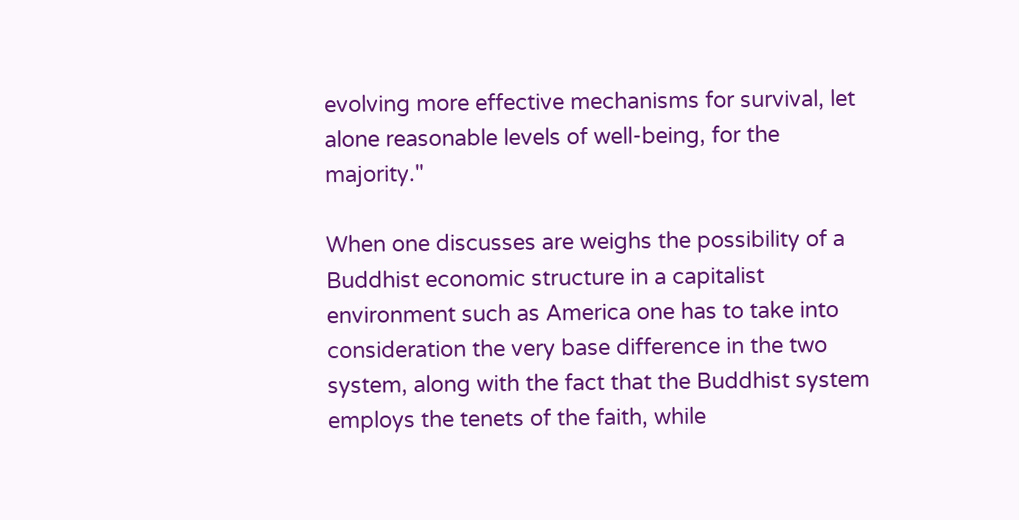evolving more effective mechanisms for survival, let alone reasonable levels of well-being, for the majority."

When one discusses are weighs the possibility of a Buddhist economic structure in a capitalist environment such as America one has to take into consideration the very base difference in the two system, along with the fact that the Buddhist system employs the tenets of the faith, while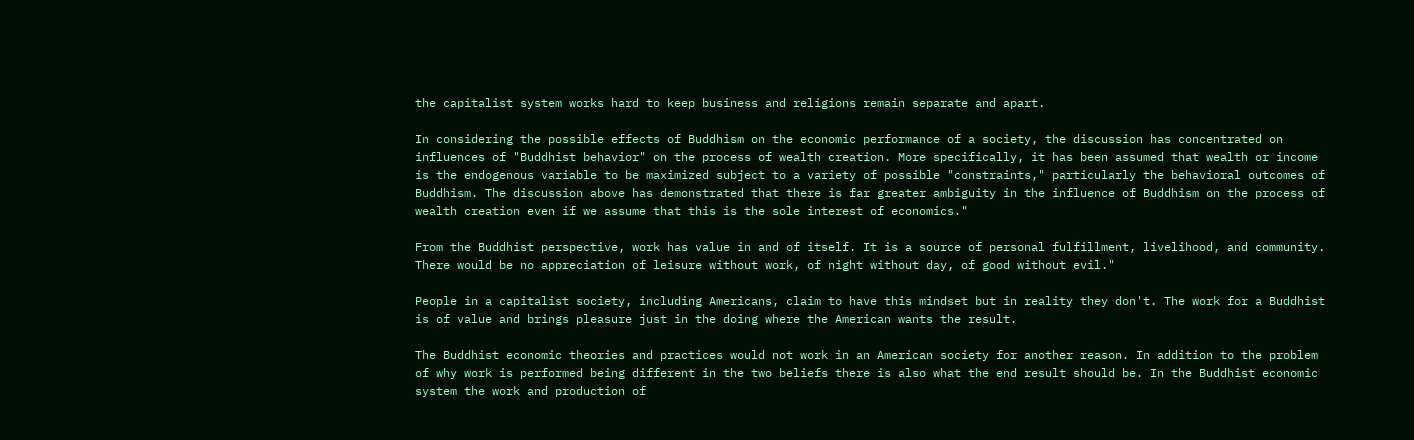the capitalist system works hard to keep business and religions remain separate and apart.

In considering the possible effects of Buddhism on the economic performance of a society, the discussion has concentrated on influences of "Buddhist behavior" on the process of wealth creation. More specifically, it has been assumed that wealth or income is the endogenous variable to be maximized subject to a variety of possible "constraints," particularly the behavioral outcomes of Buddhism. The discussion above has demonstrated that there is far greater ambiguity in the influence of Buddhism on the process of wealth creation even if we assume that this is the sole interest of economics."

From the Buddhist perspective, work has value in and of itself. It is a source of personal fulfillment, livelihood, and community. There would be no appreciation of leisure without work, of night without day, of good without evil."

People in a capitalist society, including Americans, claim to have this mindset but in reality they don't. The work for a Buddhist is of value and brings pleasure just in the doing where the American wants the result.

The Buddhist economic theories and practices would not work in an American society for another reason. In addition to the problem of why work is performed being different in the two beliefs there is also what the end result should be. In the Buddhist economic system the work and production of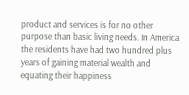product and services is for no other purpose than basic living needs. In America the residents have had two hundred plus years of gaining material wealth and equating their happiness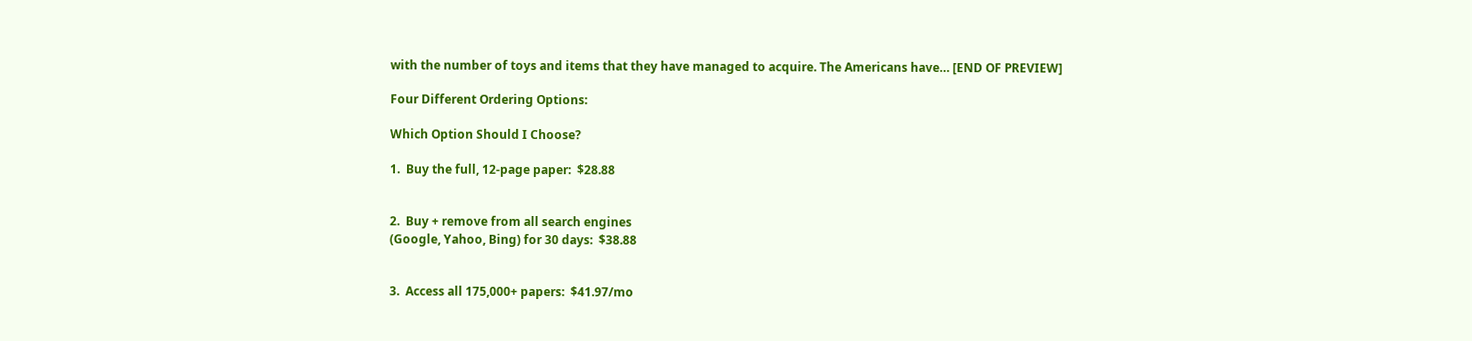with the number of toys and items that they have managed to acquire. The Americans have… [END OF PREVIEW]

Four Different Ordering Options:

Which Option Should I Choose?

1.  Buy the full, 12-page paper:  $28.88


2.  Buy + remove from all search engines
(Google, Yahoo, Bing) for 30 days:  $38.88


3.  Access all 175,000+ papers:  $41.97/mo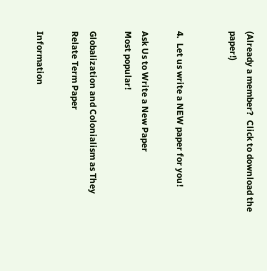(Already a member?  Click to download the paper!)


4.  Let us write a NEW paper for you!

Ask Us to Write a New Paper
Most popular!

Globalization and Colonialism as They Relate Term Paper

Information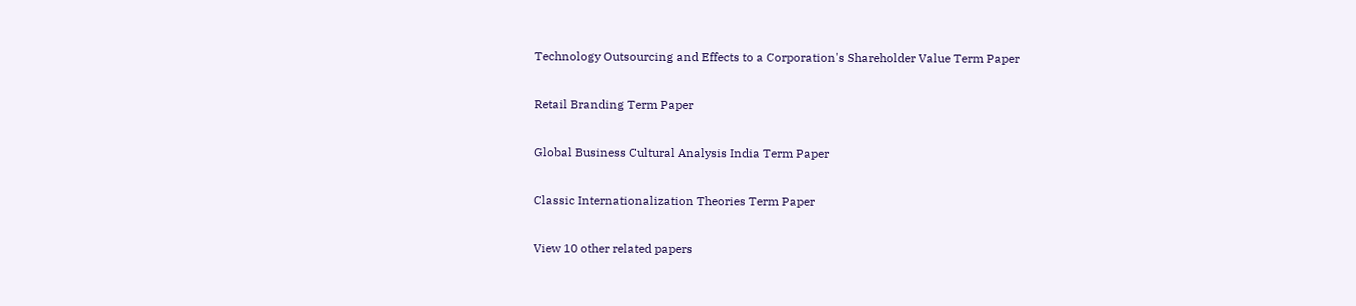Technology Outsourcing and Effects to a Corporation's Shareholder Value Term Paper

Retail Branding Term Paper

Global Business Cultural Analysis India Term Paper

Classic Internationalization Theories Term Paper

View 10 other related papers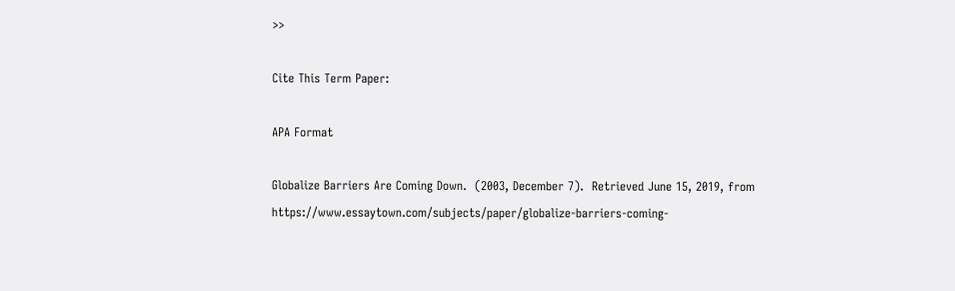>>

Cite This Term Paper:

APA Format

Globalize Barriers Are Coming Down.  (2003, December 7).  Retrieved June 15, 2019, from https://www.essaytown.com/subjects/paper/globalize-barriers-coming-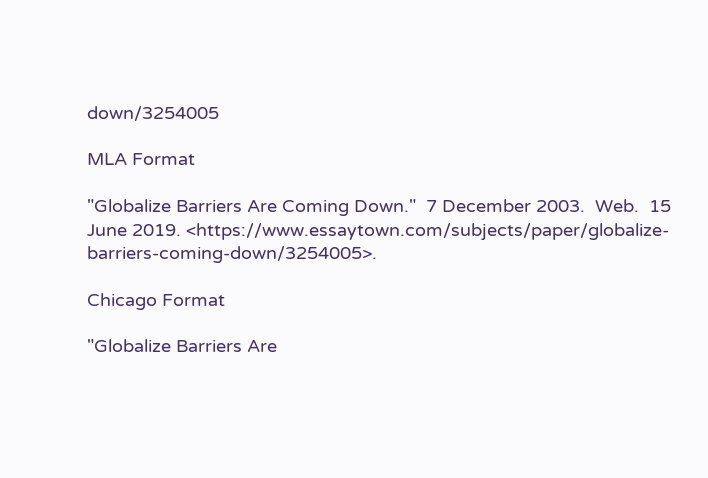down/3254005

MLA Format

"Globalize Barriers Are Coming Down."  7 December 2003.  Web.  15 June 2019. <https://www.essaytown.com/subjects/paper/globalize-barriers-coming-down/3254005>.

Chicago Format

"Globalize Barriers Are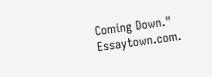Coming Down."  Essaytown.com.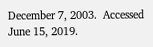December 7, 2003.  Accessed June 15, 2019.